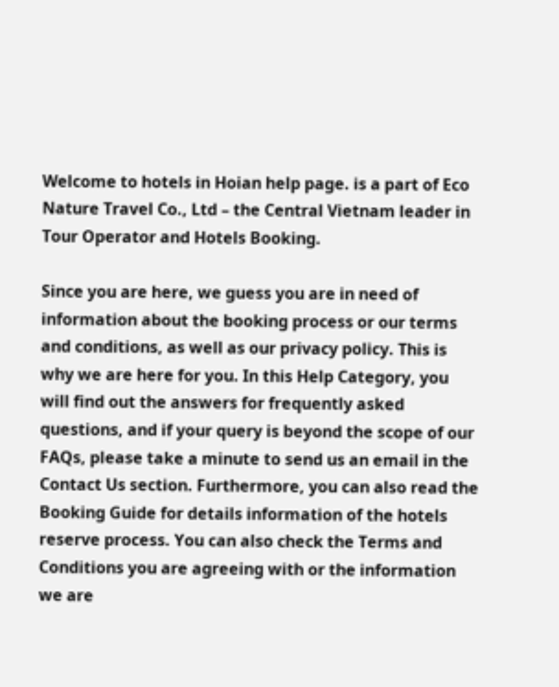Welcome to hotels in Hoian help page. is a part of Eco Nature Travel Co., Ltd – the Central Vietnam leader in Tour Operator and Hotels Booking.

Since you are here, we guess you are in need of information about the booking process or our terms and conditions, as well as our privacy policy. This is why we are here for you. In this Help Category, you will find out the answers for frequently asked questions, and if your query is beyond the scope of our FAQs, please take a minute to send us an email in the Contact Us section. Furthermore, you can also read the Booking Guide for details information of the hotels reserve process. You can also check the Terms and Conditions you are agreeing with or the information we are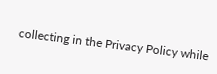collecting in the Privacy Policy while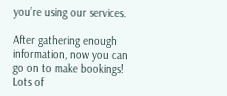you’re using our services.

After gathering enough information, now you can go on to make bookings! Lots of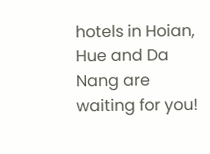hotels in Hoian, Hue and Da Nang are waiting for you!